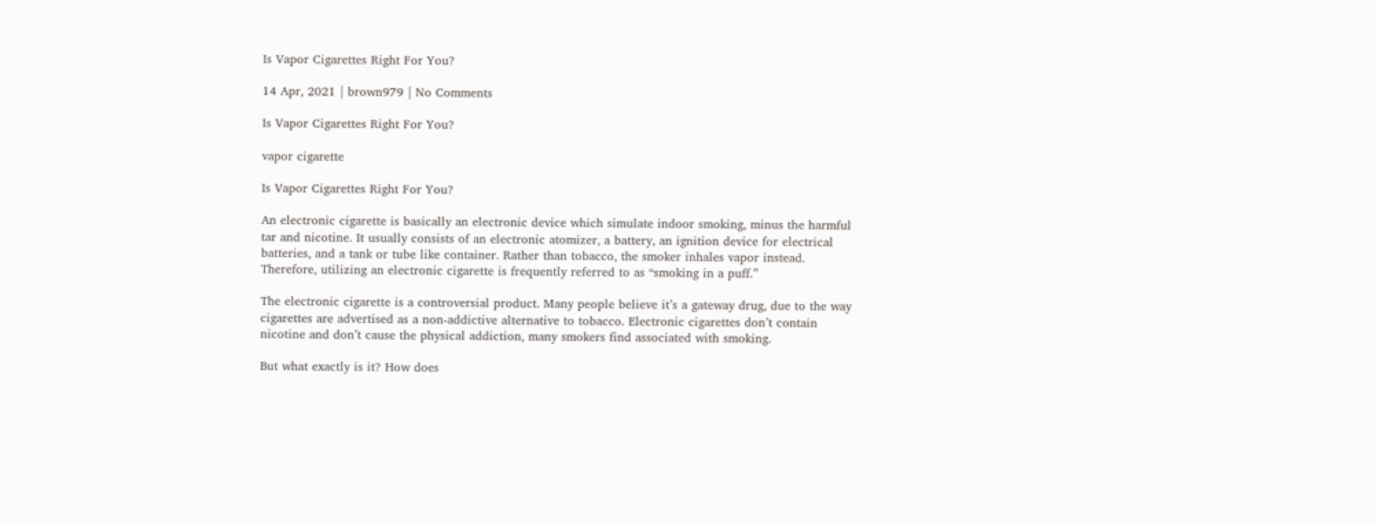Is Vapor Cigarettes Right For You?

14 Apr, 2021 | brown979 | No Comments

Is Vapor Cigarettes Right For You?

vapor cigarette

Is Vapor Cigarettes Right For You?

An electronic cigarette is basically an electronic device which simulate indoor smoking, minus the harmful tar and nicotine. It usually consists of an electronic atomizer, a battery, an ignition device for electrical batteries, and a tank or tube like container. Rather than tobacco, the smoker inhales vapor instead. Therefore, utilizing an electronic cigarette is frequently referred to as “smoking in a puff.”

The electronic cigarette is a controversial product. Many people believe it’s a gateway drug, due to the way cigarettes are advertised as a non-addictive alternative to tobacco. Electronic cigarettes don’t contain nicotine and don’t cause the physical addiction, many smokers find associated with smoking.

But what exactly is it? How does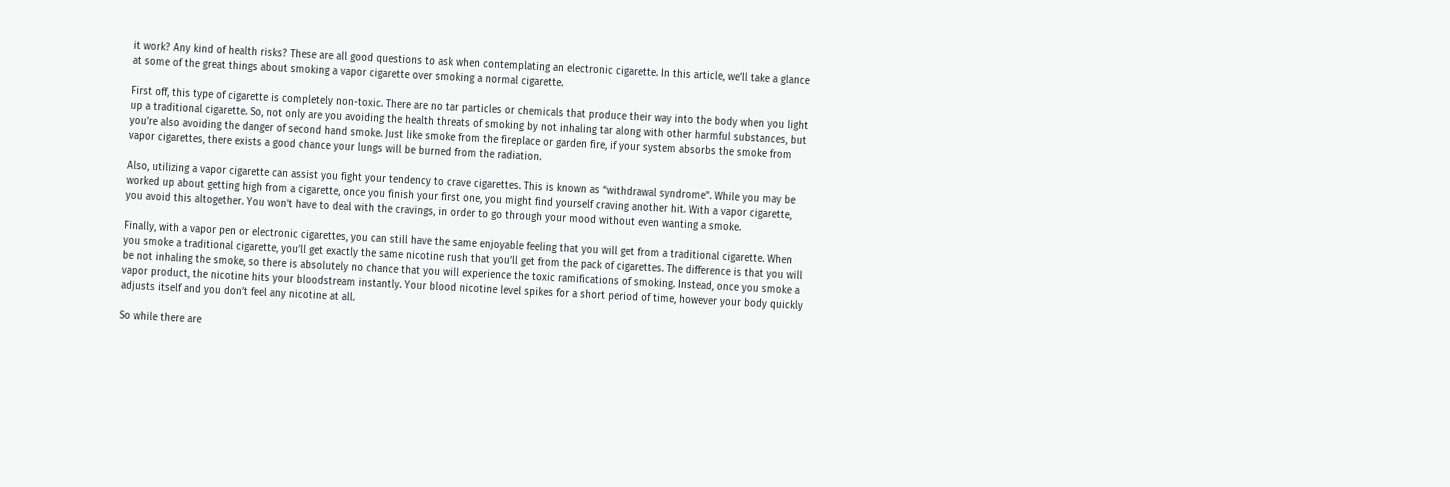it work? Any kind of health risks? These are all good questions to ask when contemplating an electronic cigarette. In this article, we’ll take a glance at some of the great things about smoking a vapor cigarette over smoking a normal cigarette.

First off, this type of cigarette is completely non-toxic. There are no tar particles or chemicals that produce their way into the body when you light up a traditional cigarette. So, not only are you avoiding the health threats of smoking by not inhaling tar along with other harmful substances, but you’re also avoiding the danger of second hand smoke. Just like smoke from the fireplace or garden fire, if your system absorbs the smoke from vapor cigarettes, there exists a good chance your lungs will be burned from the radiation.

Also, utilizing a vapor cigarette can assist you fight your tendency to crave cigarettes. This is known as “withdrawal syndrome”. While you may be worked up about getting high from a cigarette, once you finish your first one, you might find yourself craving another hit. With a vapor cigarette, you avoid this altogether. You won’t have to deal with the cravings, in order to go through your mood without even wanting a smoke.

Finally, with a vapor pen or electronic cigarettes, you can still have the same enjoyable feeling that you will get from a traditional cigarette. When you smoke a traditional cigarette, you’ll get exactly the same nicotine rush that you’ll get from the pack of cigarettes. The difference is that you will be not inhaling the smoke, so there is absolutely no chance that you will experience the toxic ramifications of smoking. Instead, once you smoke a vapor product, the nicotine hits your bloodstream instantly. Your blood nicotine level spikes for a short period of time, however your body quickly adjusts itself and you don’t feel any nicotine at all.

So while there are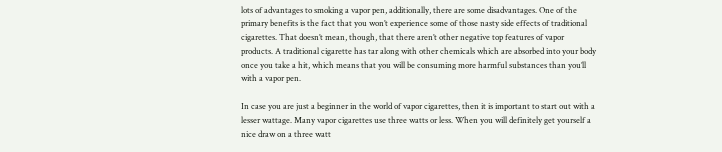lots of advantages to smoking a vapor pen, additionally, there are some disadvantages. One of the primary benefits is the fact that you won’t experience some of those nasty side effects of traditional cigarettes. That doesn’t mean, though, that there aren’t other negative top features of vapor products. A traditional cigarette has tar along with other chemicals which are absorbed into your body once you take a hit, which means that you will be consuming more harmful substances than you’ll with a vapor pen.

In case you are just a beginner in the world of vapor cigarettes, then it is important to start out with a lesser wattage. Many vapor cigarettes use three watts or less. When you will definitely get yourself a nice draw on a three watt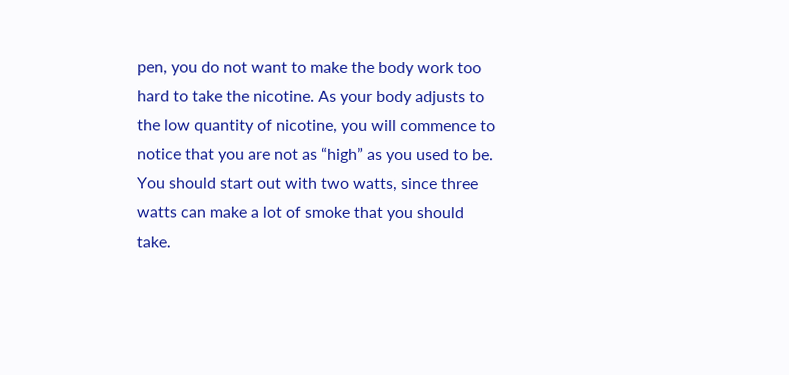pen, you do not want to make the body work too hard to take the nicotine. As your body adjusts to the low quantity of nicotine, you will commence to notice that you are not as “high” as you used to be. You should start out with two watts, since three watts can make a lot of smoke that you should take.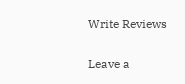Write Reviews

Leave a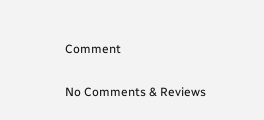Comment

No Comments & Reviews